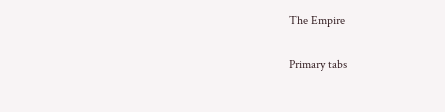The Empire

Primary tabs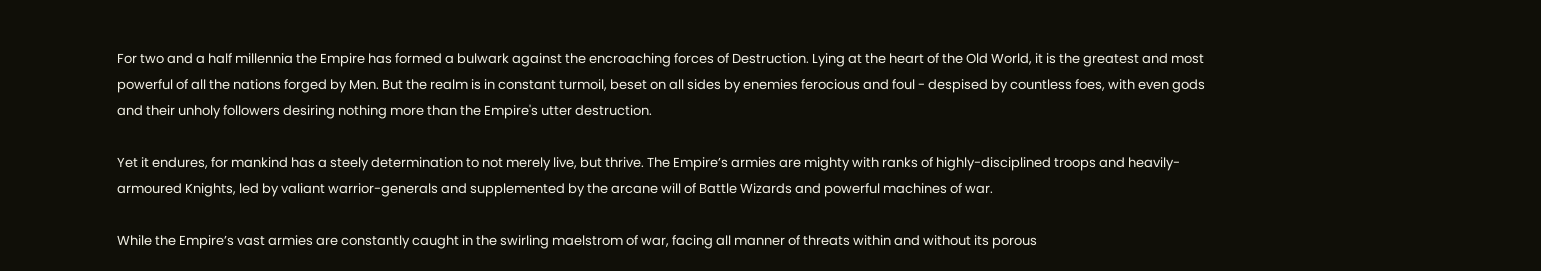For two and a half millennia the Empire has formed a bulwark against the encroaching forces of Destruction. Lying at the heart of the Old World, it is the greatest and most powerful of all the nations forged by Men. But the realm is in constant turmoil, beset on all sides by enemies ferocious and foul - despised by countless foes, with even gods and their unholy followers desiring nothing more than the Empire's utter destruction.

Yet it endures, for mankind has a steely determination to not merely live, but thrive. The Empire’s armies are mighty with ranks of highly-disciplined troops and heavily-armoured Knights, led by valiant warrior-generals and supplemented by the arcane will of Battle Wizards and powerful machines of war.

While the Empire’s vast armies are constantly caught in the swirling maelstrom of war, facing all manner of threats within and without its porous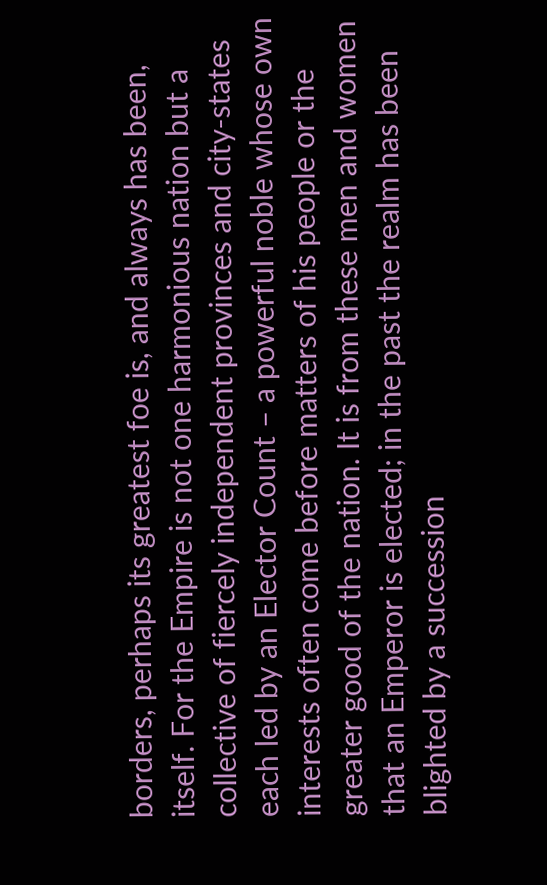borders, perhaps its greatest foe is, and always has been, itself. For the Empire is not one harmonious nation but a collective of fiercely independent provinces and city-states each led by an Elector Count – a powerful noble whose own interests often come before matters of his people or the greater good of the nation. It is from these men and women that an Emperor is elected; in the past the realm has been blighted by a succession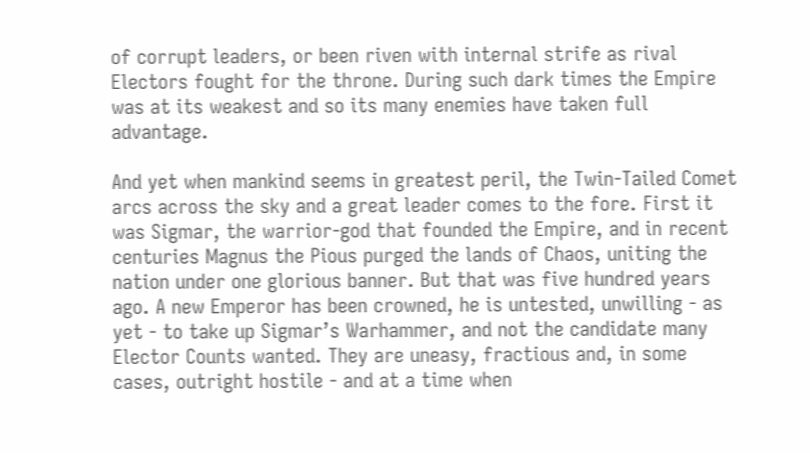of corrupt leaders, or been riven with internal strife as rival Electors fought for the throne. During such dark times the Empire was at its weakest and so its many enemies have taken full advantage.

And yet when mankind seems in greatest peril, the Twin-Tailed Comet arcs across the sky and a great leader comes to the fore. First it was Sigmar, the warrior-god that founded the Empire, and in recent centuries Magnus the Pious purged the lands of Chaos, uniting the nation under one glorious banner. But that was five hundred years ago. A new Emperor has been crowned, he is untested, unwilling - as yet - to take up Sigmar’s Warhammer, and not the candidate many Elector Counts wanted. They are uneasy, fractious and, in some cases, outright hostile - and at a time when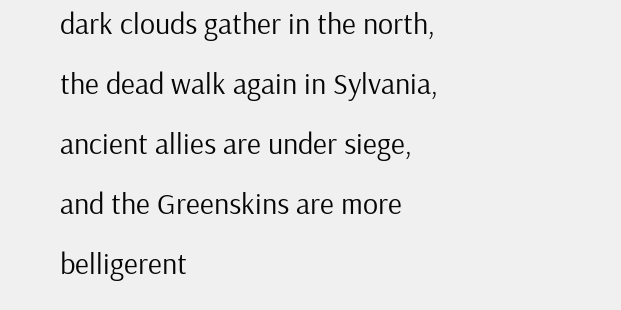dark clouds gather in the north, the dead walk again in Sylvania, ancient allies are under siege, and the Greenskins are more belligerent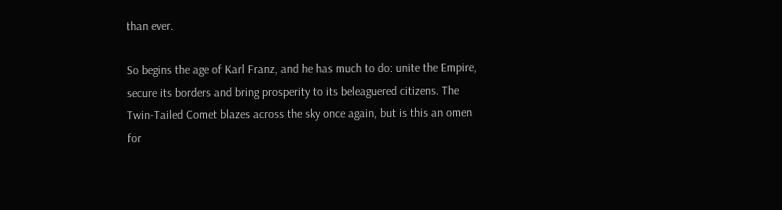than ever.

So begins the age of Karl Franz, and he has much to do: unite the Empire, secure its borders and bring prosperity to its beleaguered citizens. The Twin-Tailed Comet blazes across the sky once again, but is this an omen for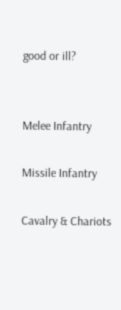good or ill?


Melee Infantry

Missile Infantry

Cavalry & Chariots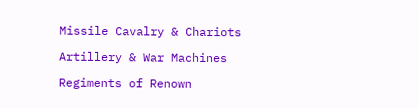Missile Cavalry & Chariots

Artillery & War Machines

Regiments of Renown